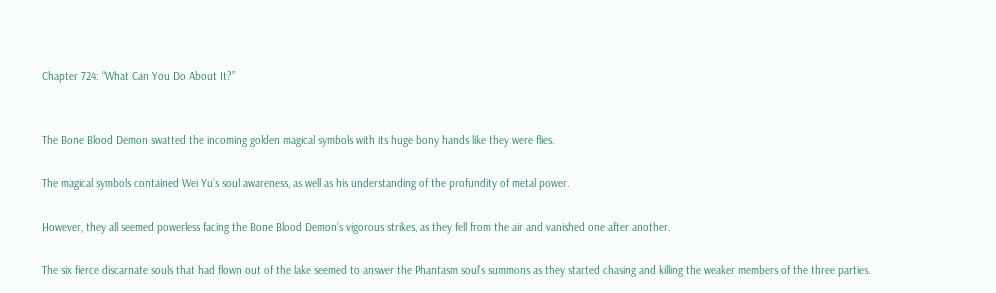Chapter 724: “What Can You Do About It?”


The Bone Blood Demon swatted the incoming golden magical symbols with its huge bony hands like they were flies.

The magical symbols contained Wei Yu’s soul awareness, as well as his understanding of the profundity of metal power.

However, they all seemed powerless facing the Bone Blood Demon’s vigorous strikes, as they fell from the air and vanished one after another.

The six fierce discarnate souls that had flown out of the lake seemed to answer the Phantasm soul’s summons as they started chasing and killing the weaker members of the three parties.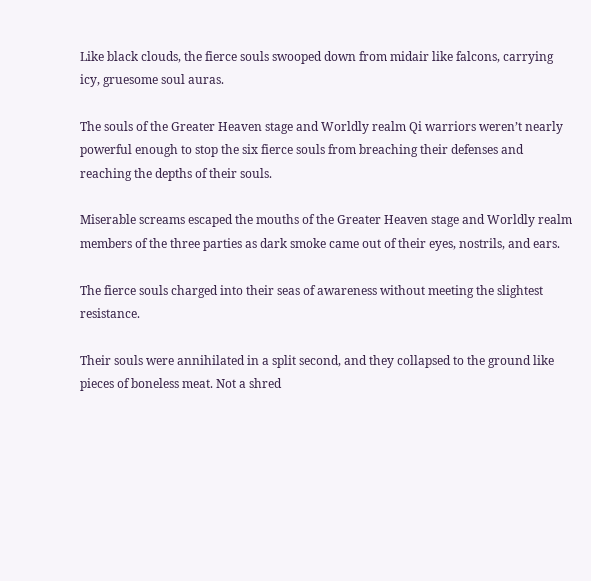Like black clouds, the fierce souls swooped down from midair like falcons, carrying icy, gruesome soul auras.

The souls of the Greater Heaven stage and Worldly realm Qi warriors weren’t nearly powerful enough to stop the six fierce souls from breaching their defenses and reaching the depths of their souls.

Miserable screams escaped the mouths of the Greater Heaven stage and Worldly realm members of the three parties as dark smoke came out of their eyes, nostrils, and ears.

The fierce souls charged into their seas of awareness without meeting the slightest resistance.

Their souls were annihilated in a split second, and they collapsed to the ground like pieces of boneless meat. Not a shred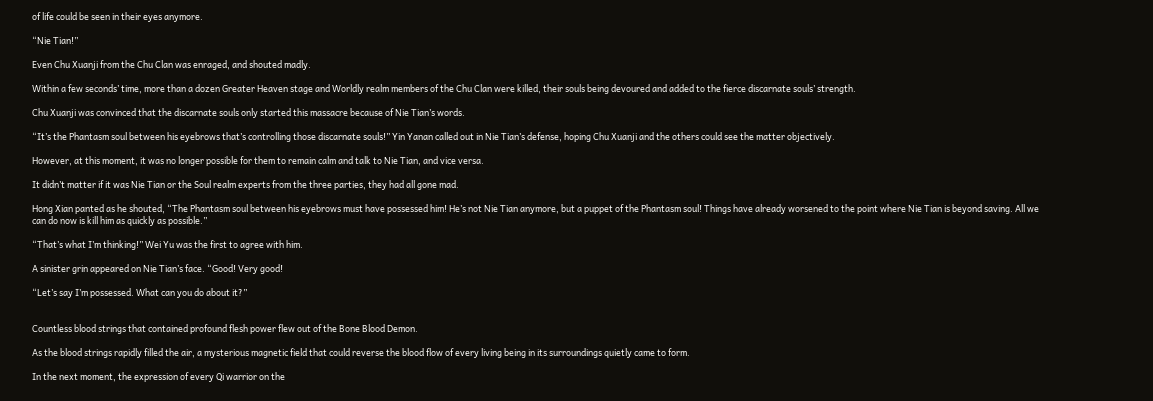of life could be seen in their eyes anymore.

“Nie Tian!”

Even Chu Xuanji from the Chu Clan was enraged, and shouted madly.

Within a few seconds’ time, more than a dozen Greater Heaven stage and Worldly realm members of the Chu Clan were killed, their souls being devoured and added to the fierce discarnate souls’ strength.

Chu Xuanji was convinced that the discarnate souls only started this massacre because of Nie Tian’s words.

“It’s the Phantasm soul between his eyebrows that’s controlling those discarnate souls!” Yin Yanan called out in Nie Tian’s defense, hoping Chu Xuanji and the others could see the matter objectively.

However, at this moment, it was no longer possible for them to remain calm and talk to Nie Tian, and vice versa.

It didn’t matter if it was Nie Tian or the Soul realm experts from the three parties, they had all gone mad.

Hong Xian panted as he shouted, “The Phantasm soul between his eyebrows must have possessed him! He’s not Nie Tian anymore, but a puppet of the Phantasm soul! Things have already worsened to the point where Nie Tian is beyond saving. All we can do now is kill him as quickly as possible.”

“That’s what I’m thinking!” Wei Yu was the first to agree with him.

A sinister grin appeared on Nie Tian’s face. “Good! Very good!

“Let’s say I’m possessed. What can you do about it?”


Countless blood strings that contained profound flesh power flew out of the Bone Blood Demon.

As the blood strings rapidly filled the air, a mysterious magnetic field that could reverse the blood flow of every living being in its surroundings quietly came to form.

In the next moment, the expression of every Qi warrior on the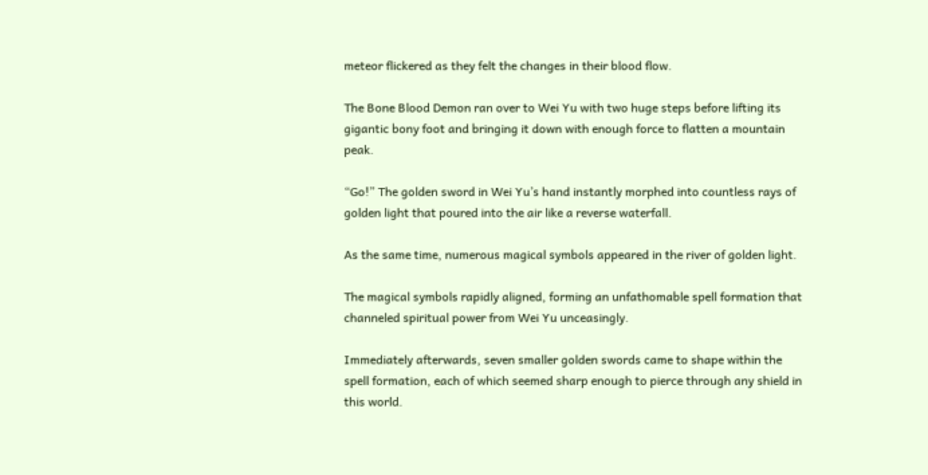meteor flickered as they felt the changes in their blood flow.

The Bone Blood Demon ran over to Wei Yu with two huge steps before lifting its gigantic bony foot and bringing it down with enough force to flatten a mountain peak.

“Go!” The golden sword in Wei Yu’s hand instantly morphed into countless rays of golden light that poured into the air like a reverse waterfall.

As the same time, numerous magical symbols appeared in the river of golden light.

The magical symbols rapidly aligned, forming an unfathomable spell formation that channeled spiritual power from Wei Yu unceasingly.

Immediately afterwards, seven smaller golden swords came to shape within the spell formation, each of which seemed sharp enough to pierce through any shield in this world.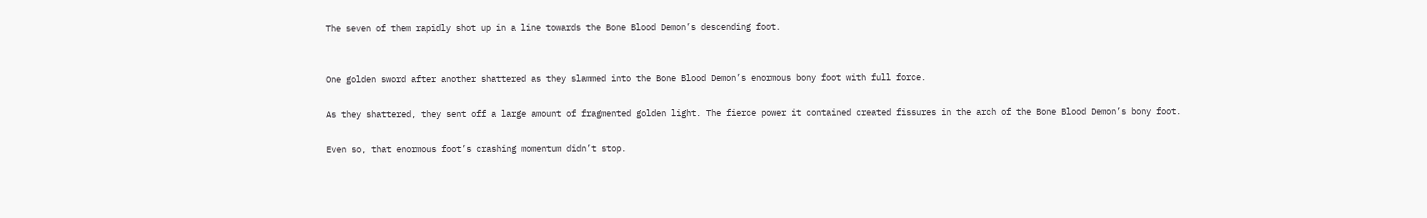The seven of them rapidly shot up in a line towards the Bone Blood Demon’s descending foot.


One golden sword after another shattered as they slammed into the Bone Blood Demon’s enormous bony foot with full force.

As they shattered, they sent off a large amount of fragmented golden light. The fierce power it contained created fissures in the arch of the Bone Blood Demon’s bony foot.

Even so, that enormous foot’s crashing momentum didn’t stop.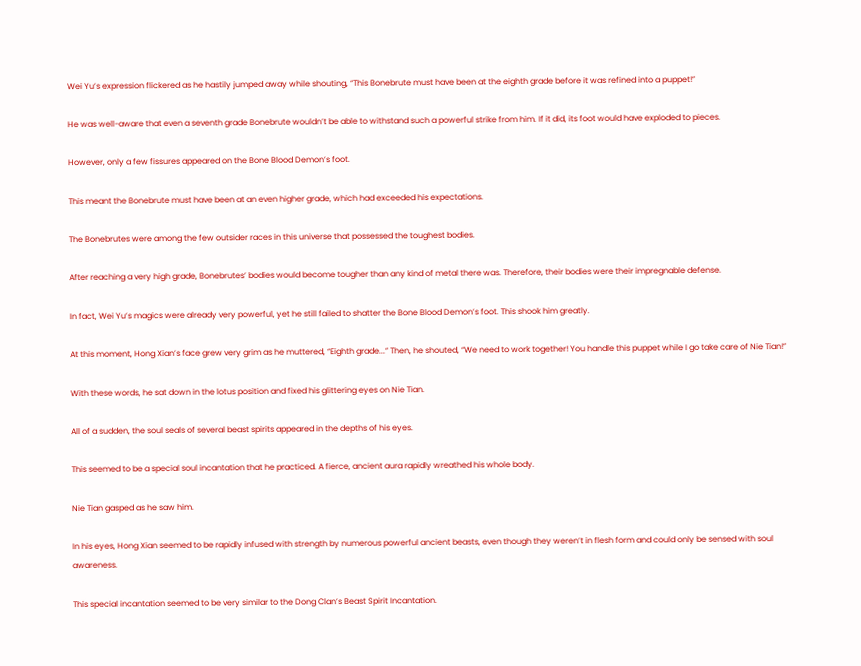Wei Yu’s expression flickered as he hastily jumped away while shouting, “This Bonebrute must have been at the eighth grade before it was refined into a puppet!”

He was well-aware that even a seventh grade Bonebrute wouldn’t be able to withstand such a powerful strike from him. If it did, its foot would have exploded to pieces.

However, only a few fissures appeared on the Bone Blood Demon’s foot.

This meant the Bonebrute must have been at an even higher grade, which had exceeded his expectations.

The Bonebrutes were among the few outsider races in this universe that possessed the toughest bodies.

After reaching a very high grade, Bonebrutes’ bodies would become tougher than any kind of metal there was. Therefore, their bodies were their impregnable defense.

In fact, Wei Yu’s magics were already very powerful, yet he still failed to shatter the Bone Blood Demon’s foot. This shook him greatly.

At this moment, Hong Xian’s face grew very grim as he muttered, “Eighth grade...” Then, he shouted, “We need to work together! You handle this puppet while I go take care of Nie Tian!”

With these words, he sat down in the lotus position and fixed his glittering eyes on Nie Tian.

All of a sudden, the soul seals of several beast spirits appeared in the depths of his eyes.

This seemed to be a special soul incantation that he practiced. A fierce, ancient aura rapidly wreathed his whole body.

Nie Tian gasped as he saw him.

In his eyes, Hong Xian seemed to be rapidly infused with strength by numerous powerful ancient beasts, even though they weren’t in flesh form and could only be sensed with soul awareness.

This special incantation seemed to be very similar to the Dong Clan’s Beast Spirit Incantation.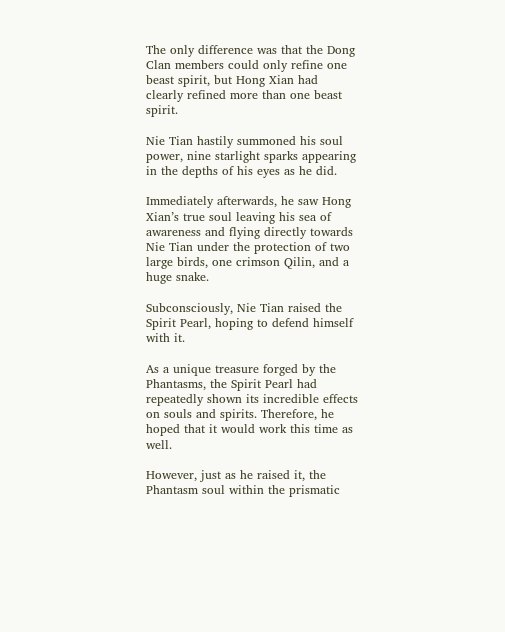The only difference was that the Dong Clan members could only refine one beast spirit, but Hong Xian had clearly refined more than one beast spirit.

Nie Tian hastily summoned his soul power, nine starlight sparks appearing in the depths of his eyes as he did.

Immediately afterwards, he saw Hong Xian’s true soul leaving his sea of awareness and flying directly towards Nie Tian under the protection of two large birds, one crimson Qilin, and a huge snake.

Subconsciously, Nie Tian raised the Spirit Pearl, hoping to defend himself with it.

As a unique treasure forged by the Phantasms, the Spirit Pearl had repeatedly shown its incredible effects on souls and spirits. Therefore, he hoped that it would work this time as well.

However, just as he raised it, the Phantasm soul within the prismatic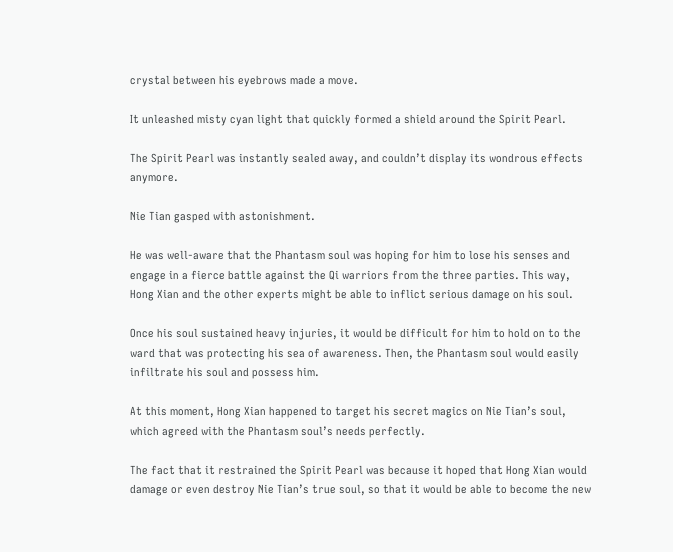crystal between his eyebrows made a move.

It unleashed misty cyan light that quickly formed a shield around the Spirit Pearl.

The Spirit Pearl was instantly sealed away, and couldn’t display its wondrous effects anymore.

Nie Tian gasped with astonishment.

He was well-aware that the Phantasm soul was hoping for him to lose his senses and engage in a fierce battle against the Qi warriors from the three parties. This way, Hong Xian and the other experts might be able to inflict serious damage on his soul.

Once his soul sustained heavy injuries, it would be difficult for him to hold on to the ward that was protecting his sea of awareness. Then, the Phantasm soul would easily infiltrate his soul and possess him.

At this moment, Hong Xian happened to target his secret magics on Nie Tian’s soul, which agreed with the Phantasm soul’s needs perfectly.

The fact that it restrained the Spirit Pearl was because it hoped that Hong Xian would damage or even destroy Nie Tian’s true soul, so that it would be able to become the new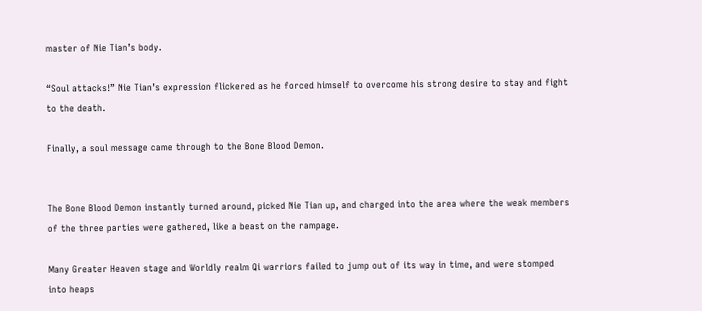master of Nie Tian’s body.

“Soul attacks!” Nie Tian’s expression flickered as he forced himself to overcome his strong desire to stay and fight to the death.

Finally, a soul message came through to the Bone Blood Demon.


The Bone Blood Demon instantly turned around, picked Nie Tian up, and charged into the area where the weak members of the three parties were gathered, like a beast on the rampage.

Many Greater Heaven stage and Worldly realm Qi warriors failed to jump out of its way in time, and were stomped into heaps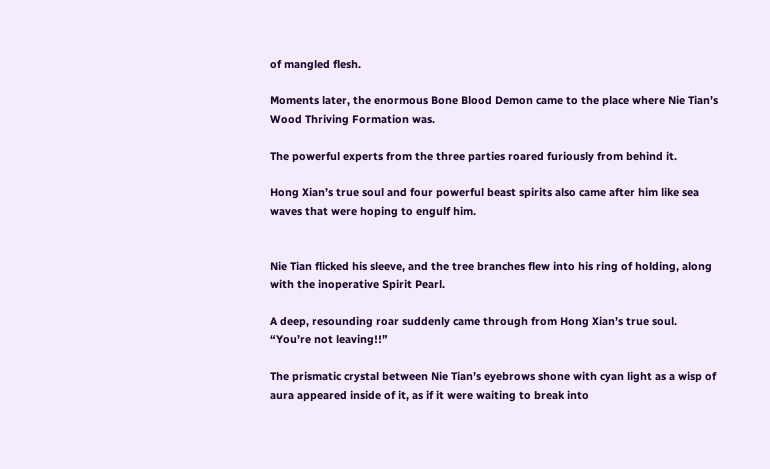of mangled flesh.

Moments later, the enormous Bone Blood Demon came to the place where Nie Tian’s Wood Thriving Formation was.

The powerful experts from the three parties roared furiously from behind it.

Hong Xian’s true soul and four powerful beast spirits also came after him like sea waves that were hoping to engulf him.


Nie Tian flicked his sleeve, and the tree branches flew into his ring of holding, along with the inoperative Spirit Pearl.

A deep, resounding roar suddenly came through from Hong Xian’s true soul. “You’re not leaving!!”

The prismatic crystal between Nie Tian’s eyebrows shone with cyan light as a wisp of aura appeared inside of it, as if it were waiting to break into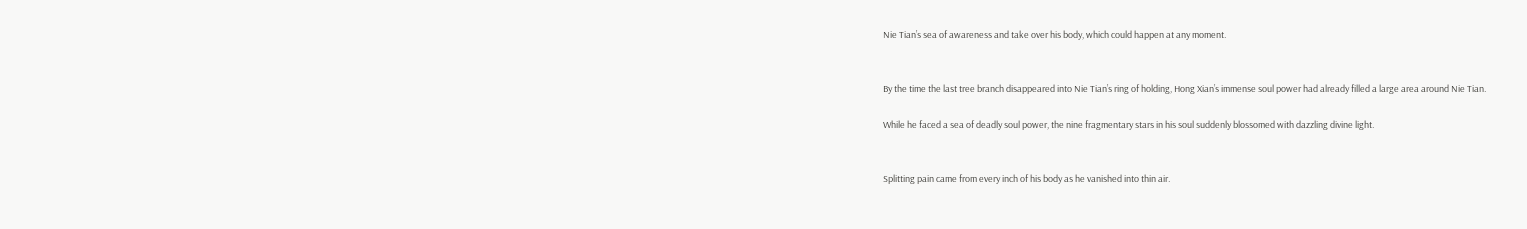Nie Tian’s sea of awareness and take over his body, which could happen at any moment.


By the time the last tree branch disappeared into Nie Tian’s ring of holding, Hong Xian’s immense soul power had already filled a large area around Nie Tian.

While he faced a sea of deadly soul power, the nine fragmentary stars in his soul suddenly blossomed with dazzling divine light.


Splitting pain came from every inch of his body as he vanished into thin air.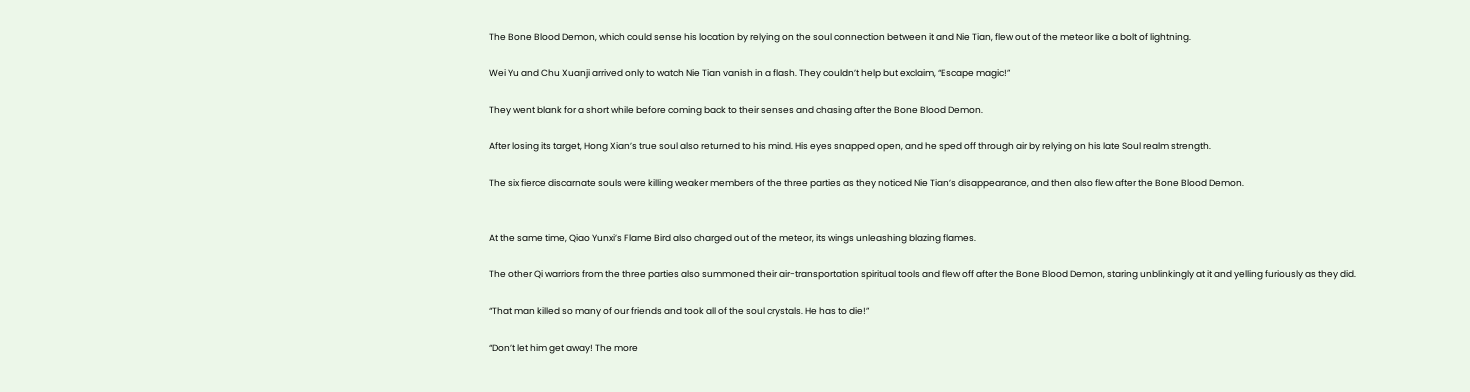The Bone Blood Demon, which could sense his location by relying on the soul connection between it and Nie Tian, flew out of the meteor like a bolt of lightning.

Wei Yu and Chu Xuanji arrived only to watch Nie Tian vanish in a flash. They couldn’t help but exclaim, “Escape magic!”

They went blank for a short while before coming back to their senses and chasing after the Bone Blood Demon.

After losing its target, Hong Xian’s true soul also returned to his mind. His eyes snapped open, and he sped off through air by relying on his late Soul realm strength.

The six fierce discarnate souls were killing weaker members of the three parties as they noticed Nie Tian’s disappearance, and then also flew after the Bone Blood Demon.


At the same time, Qiao Yunxi’s Flame Bird also charged out of the meteor, its wings unleashing blazing flames.

The other Qi warriors from the three parties also summoned their air-transportation spiritual tools and flew off after the Bone Blood Demon, staring unblinkingly at it and yelling furiously as they did.

“That man killed so many of our friends and took all of the soul crystals. He has to die!”

“Don’t let him get away! The more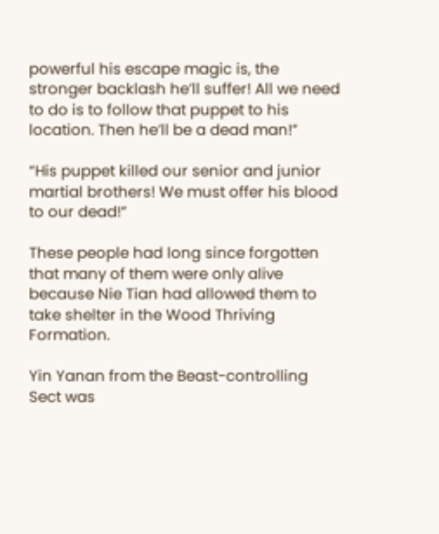powerful his escape magic is, the stronger backlash he’ll suffer! All we need to do is to follow that puppet to his location. Then he’ll be a dead man!”

“His puppet killed our senior and junior martial brothers! We must offer his blood to our dead!”

These people had long since forgotten that many of them were only alive because Nie Tian had allowed them to take shelter in the Wood Thriving Formation.

Yin Yanan from the Beast-controlling Sect was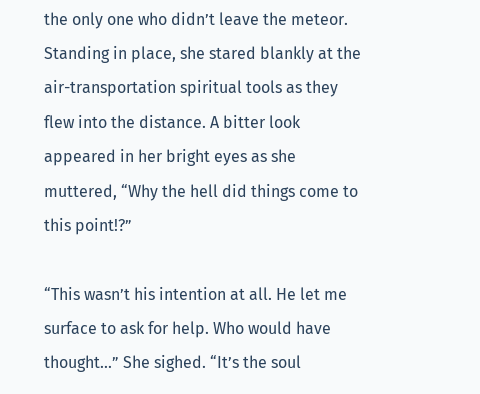the only one who didn’t leave the meteor. Standing in place, she stared blankly at the air-transportation spiritual tools as they flew into the distance. A bitter look appeared in her bright eyes as she muttered, “Why the hell did things come to this point!?”

“This wasn’t his intention at all. He let me surface to ask for help. Who would have thought...” She sighed. “It’s the soul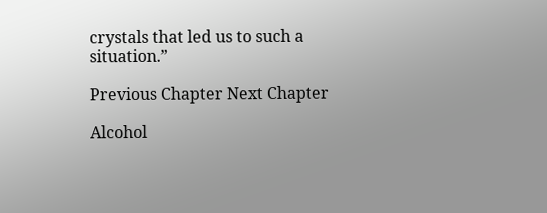crystals that led us to such a situation.”

Previous Chapter Next Chapter

Alcohol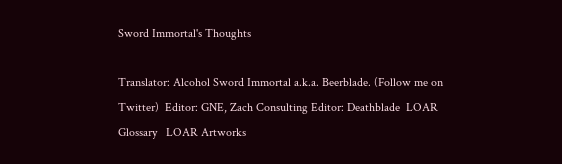Sword Immortal's Thoughts

Translator: Alcohol Sword Immortal a.k.a. Beerblade. (Follow me on Twitter)  Editor: GNE, Zach Consulting Editor: Deathblade  LOAR Glossary   LOAR Artworks